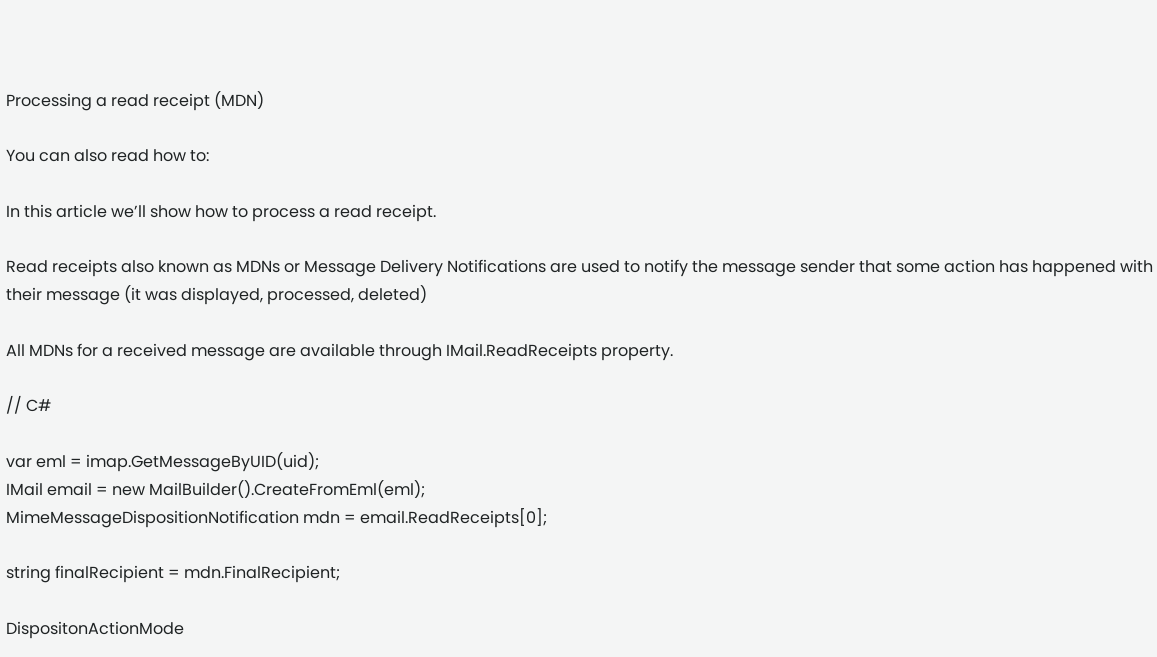Processing a read receipt (MDN)

You can also read how to:

In this article we’ll show how to process a read receipt.

Read receipts also known as MDNs or Message Delivery Notifications are used to notify the message sender that some action has happened with their message (it was displayed, processed, deleted)

All MDNs for a received message are available through IMail.ReadReceipts property.

// C#

var eml = imap.GetMessageByUID(uid);
IMail email = new MailBuilder().CreateFromEml(eml);
MimeMessageDispositionNotification mdn = email.ReadReceipts[0];

string finalRecipient = mdn.FinalRecipient;

DispositonActionMode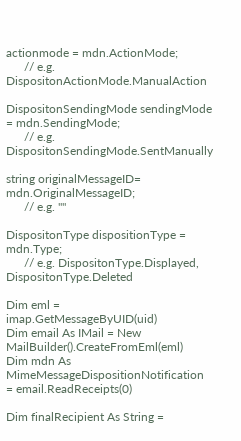actionmode = mdn.ActionMode;
      // e.g. DispositonActionMode.ManualAction

DispositonSendingMode sendingMode = mdn.SendingMode;
      // e.g. DispositonSendingMode.SentManually

string originalMessageID= mdn.OriginalMessageID;
      // e.g. ""

DispositonType dispositionType = mdn.Type;
      // e.g. DispositonType.Displayed, DispositonType.Deleted

Dim eml = imap.GetMessageByUID(uid)
Dim email As IMail = New MailBuilder().CreateFromEml(eml)
Dim mdn As MimeMessageDispositionNotification = email.ReadReceipts(0)

Dim finalRecipient As String =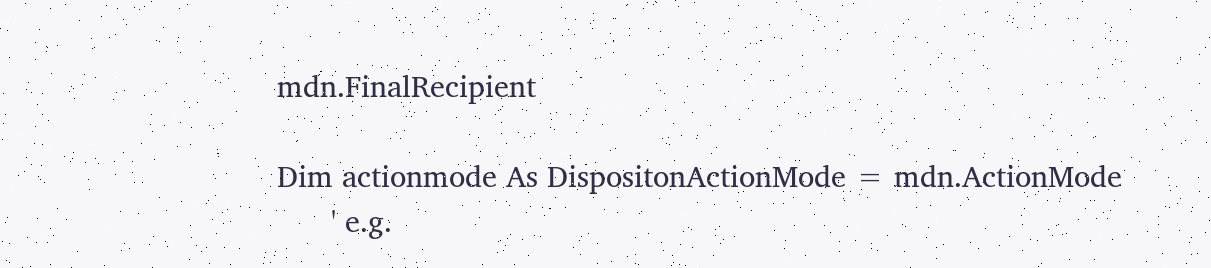mdn.FinalRecipient

Dim actionmode As DispositonActionMode = mdn.ActionMode
      ' e.g.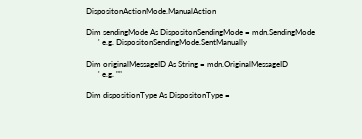DispositonActionMode.ManualAction

Dim sendingMode As DispositonSendingMode = mdn.SendingMode
      ' e.g. DispositonSendingMode.SentManually

Dim originalMessageID As String = mdn.OriginalMessageID
      ' e.g. ""

Dim dispositionType As DispositonType =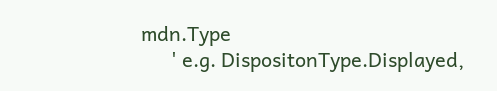mdn.Type
      ' e.g. DispositonType.Displayed,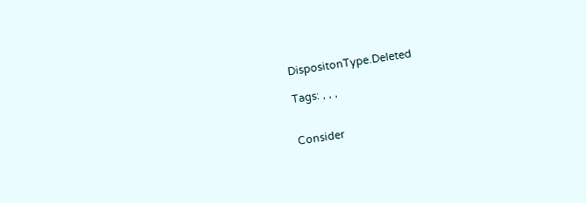DispositonType.Deleted

Tags: , , ,


Consider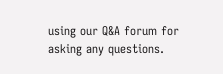using our Q&A forum for asking any questions.